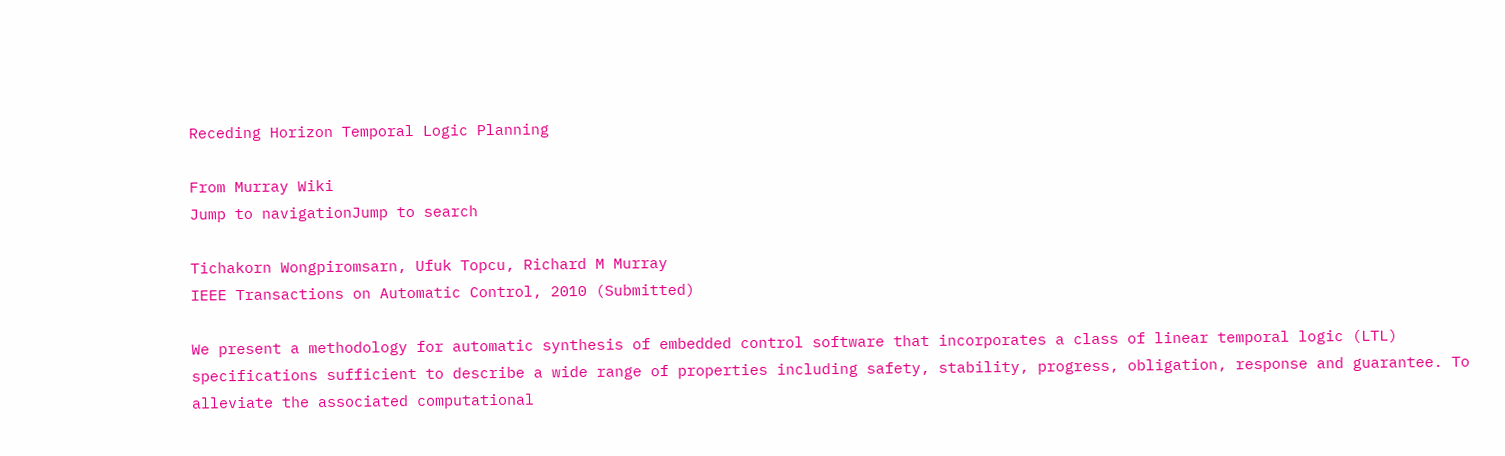Receding Horizon Temporal Logic Planning

From Murray Wiki
Jump to navigationJump to search

Tichakorn Wongpiromsarn, Ufuk Topcu, Richard M Murray
IEEE Transactions on Automatic Control, 2010 (Submitted)

We present a methodology for automatic synthesis of embedded control software that incorporates a class of linear temporal logic (LTL) specifications sufficient to describe a wide range of properties including safety, stability, progress, obligation, response and guarantee. To alleviate the associated computational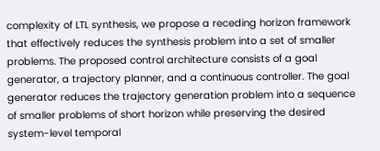complexity of LTL synthesis, we propose a receding horizon framework that effectively reduces the synthesis problem into a set of smaller problems. The proposed control architecture consists of a goal generator, a trajectory planner, and a continuous controller. The goal generator reduces the trajectory generation problem into a sequence of smaller problems of short horizon while preserving the desired system-level temporal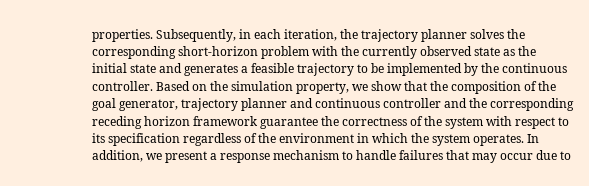properties. Subsequently, in each iteration, the trajectory planner solves the corresponding short-horizon problem with the currently observed state as the initial state and generates a feasible trajectory to be implemented by the continuous controller. Based on the simulation property, we show that the composition of the goal generator, trajectory planner and continuous controller and the corresponding receding horizon framework guarantee the correctness of the system with respect to its specification regardless of the environment in which the system operates. In addition, we present a response mechanism to handle failures that may occur due to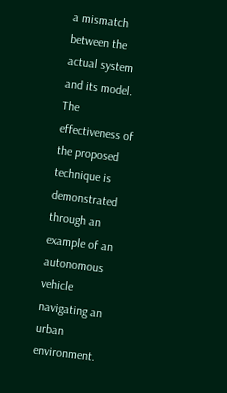a mismatch between the actual system and its model. The effectiveness of the proposed technique is demonstrated through an example of an autonomous vehicle navigating an urban environment.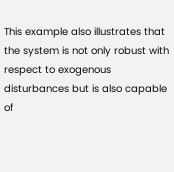This example also illustrates that the system is not only robust with respect to exogenous disturbances but is also capable of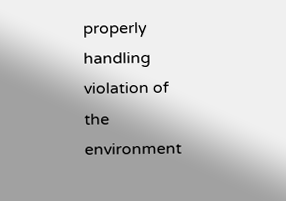properly handling violation of the environment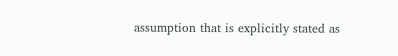assumption that is explicitly stated as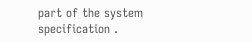part of the system specification .